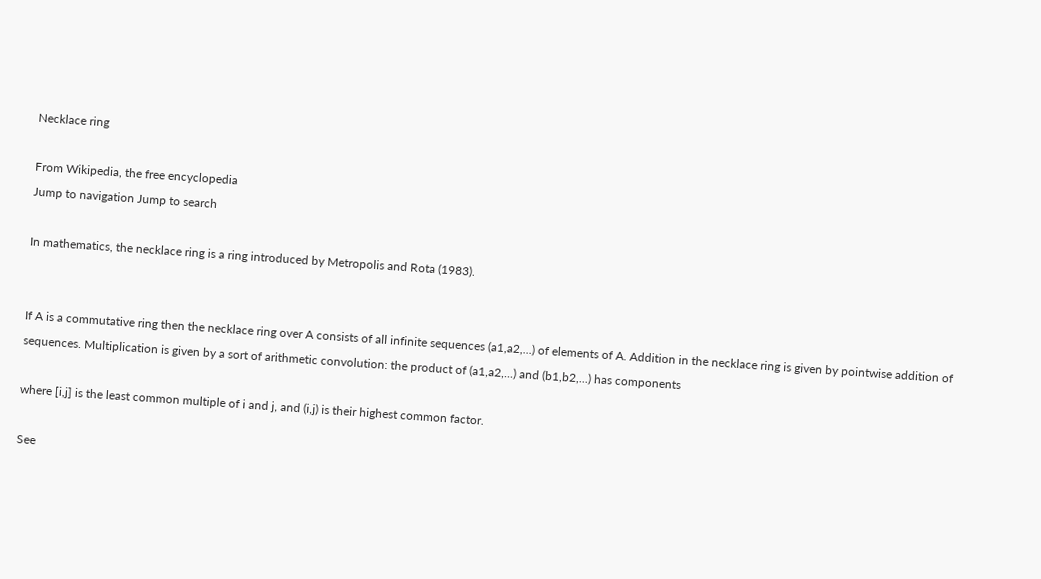Necklace ring

From Wikipedia, the free encyclopedia
Jump to navigation Jump to search

In mathematics, the necklace ring is a ring introduced by Metropolis and Rota (1983).


If A is a commutative ring then the necklace ring over A consists of all infinite sequences (a1,a2,...) of elements of A. Addition in the necklace ring is given by pointwise addition of sequences. Multiplication is given by a sort of arithmetic convolution: the product of (a1,a2,...) and (b1,b2,...) has components

where [i,j] is the least common multiple of i and j, and (i,j) is their highest common factor.

See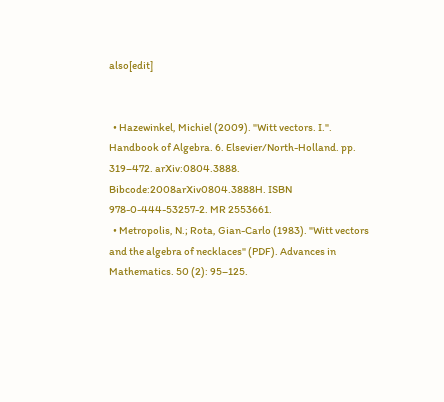also[edit]


  • Hazewinkel, Michiel (2009). "Witt vectors. I.". Handbook of Algebra. 6. Elsevier/North-Holland. pp. 319–472. arXiv:0804.3888. Bibcode:2008arXiv0804.3888H. ISBN 978-0-444-53257-2. MR 2553661.
  • Metropolis, N.; Rota, Gian-Carlo (1983). "Witt vectors and the algebra of necklaces" (PDF). Advances in Mathematics. 50 (2): 95–125.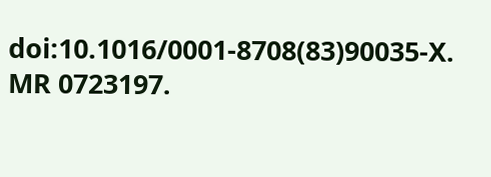doi:10.1016/0001-8708(83)90035-X. MR 0723197.